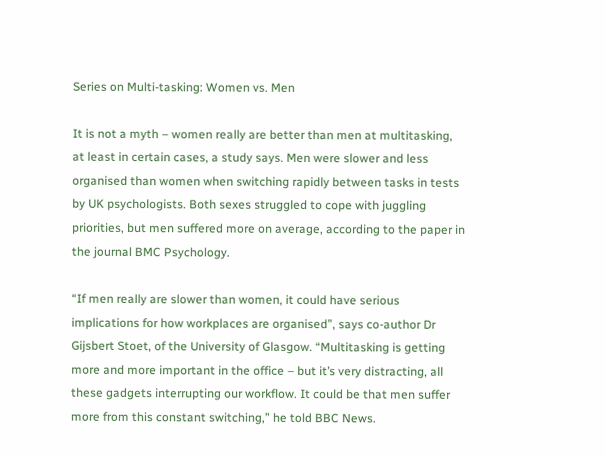Series on Multi-tasking: Women vs. Men

It is not a myth – women really are better than men at multitasking, at least in certain cases, a study says. Men were slower and less organised than women when switching rapidly between tasks in tests by UK psychologists. Both sexes struggled to cope with juggling priorities, but men suffered more on average, according to the paper in the journal BMC Psychology.

“If men really are slower than women, it could have serious implications for how workplaces are organised”, says co-author Dr Gijsbert Stoet, of the University of Glasgow. “Multitasking is getting more and more important in the office – but it’s very distracting, all these gadgets interrupting our workflow. It could be that men suffer more from this constant switching,” he told BBC News.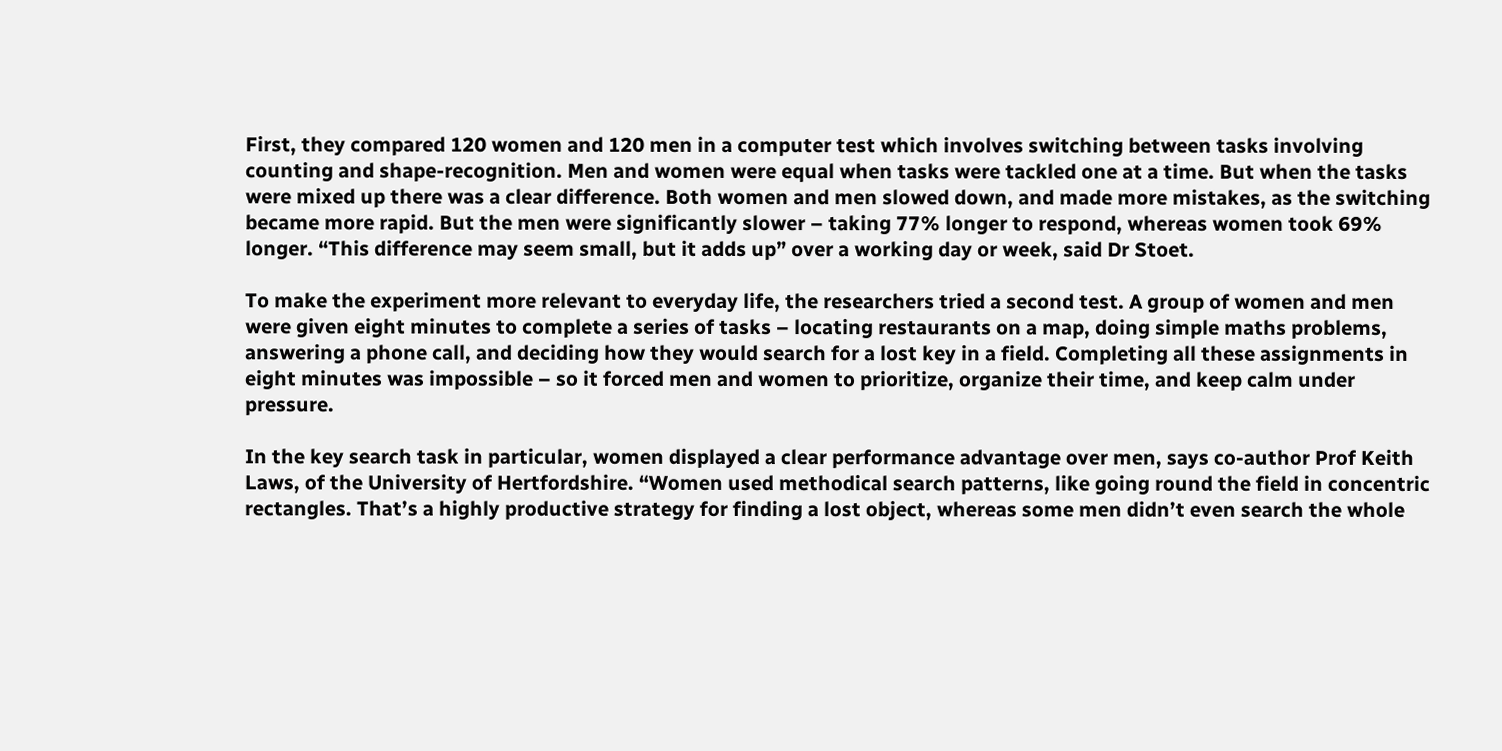First, they compared 120 women and 120 men in a computer test which involves switching between tasks involving counting and shape-recognition. Men and women were equal when tasks were tackled one at a time. But when the tasks were mixed up there was a clear difference. Both women and men slowed down, and made more mistakes, as the switching became more rapid. But the men were significantly slower – taking 77% longer to respond, whereas women took 69% longer. “This difference may seem small, but it adds up” over a working day or week, said Dr Stoet.

To make the experiment more relevant to everyday life, the researchers tried a second test. A group of women and men were given eight minutes to complete a series of tasks – locating restaurants on a map, doing simple maths problems, answering a phone call, and deciding how they would search for a lost key in a field. Completing all these assignments in eight minutes was impossible – so it forced men and women to prioritize, organize their time, and keep calm under pressure.

In the key search task in particular, women displayed a clear performance advantage over men, says co-author Prof Keith Laws, of the University of Hertfordshire. “Women used methodical search patterns, like going round the field in concentric rectangles. That’s a highly productive strategy for finding a lost object, whereas some men didn’t even search the whole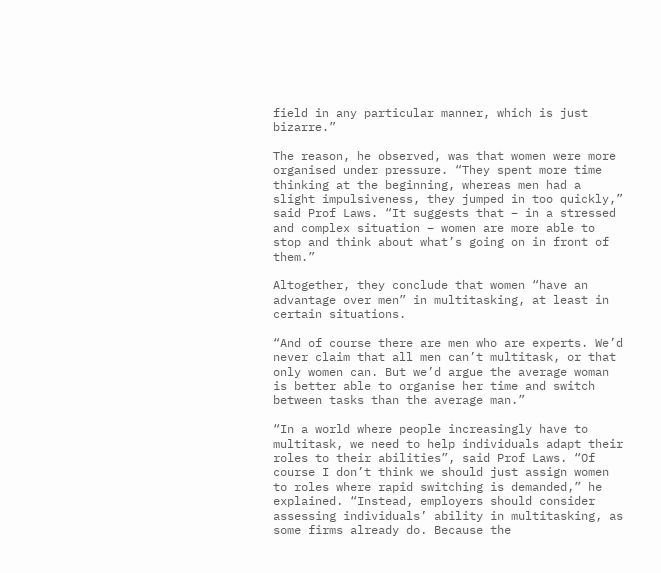field in any particular manner, which is just bizarre.”

The reason, he observed, was that women were more organised under pressure. “They spent more time thinking at the beginning, whereas men had a slight impulsiveness, they jumped in too quickly,” said Prof Laws. “It suggests that – in a stressed and complex situation – women are more able to stop and think about what’s going on in front of them.”

Altogether, they conclude that women “have an advantage over men” in multitasking, at least in certain situations.

“And of course there are men who are experts. We’d never claim that all men can’t multitask, or that only women can. But we’d argue the average woman is better able to organise her time and switch between tasks than the average man.”

“In a world where people increasingly have to multitask, we need to help individuals adapt their roles to their abilities”, said Prof Laws. “Of course I don’t think we should just assign women to roles where rapid switching is demanded,” he explained. “Instead, employers should consider assessing individuals’ ability in multitasking, as some firms already do. Because the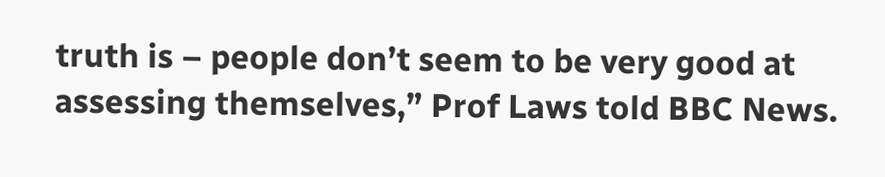truth is – people don’t seem to be very good at assessing themselves,” Prof Laws told BBC News.